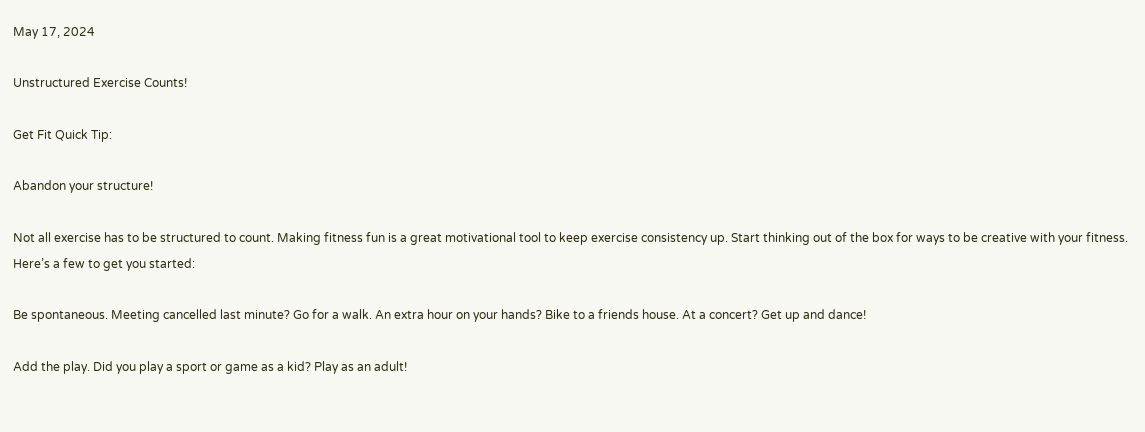May 17, 2024

Unstructured Exercise Counts!

Get Fit Quick Tip:

Abandon your structure!

Not all exercise has to be structured to count. Making fitness fun is a great motivational tool to keep exercise consistency up. Start thinking out of the box for ways to be creative with your fitness. Here’s a few to get you started:

Be spontaneous. Meeting cancelled last minute? Go for a walk. An extra hour on your hands? Bike to a friends house. At a concert? Get up and dance!

Add the play. Did you play a sport or game as a kid? Play as an adult!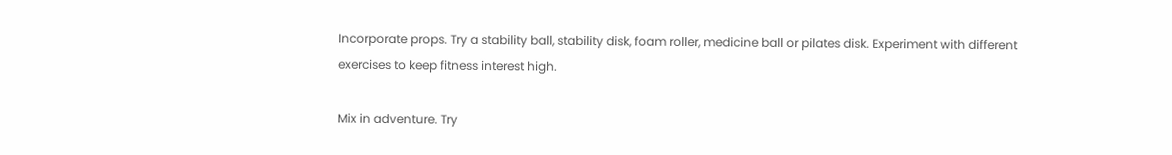Incorporate props. Try a stability ball, stability disk, foam roller, medicine ball or pilates disk. Experiment with different exercises to keep fitness interest high.

Mix in adventure. Try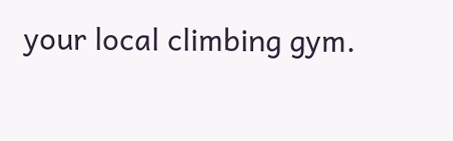your local climbing gym.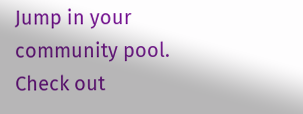Jump in your community pool. Check out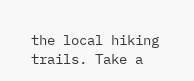the local hiking trails. Take a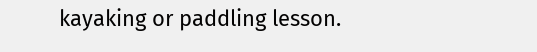kayaking or paddling lesson.